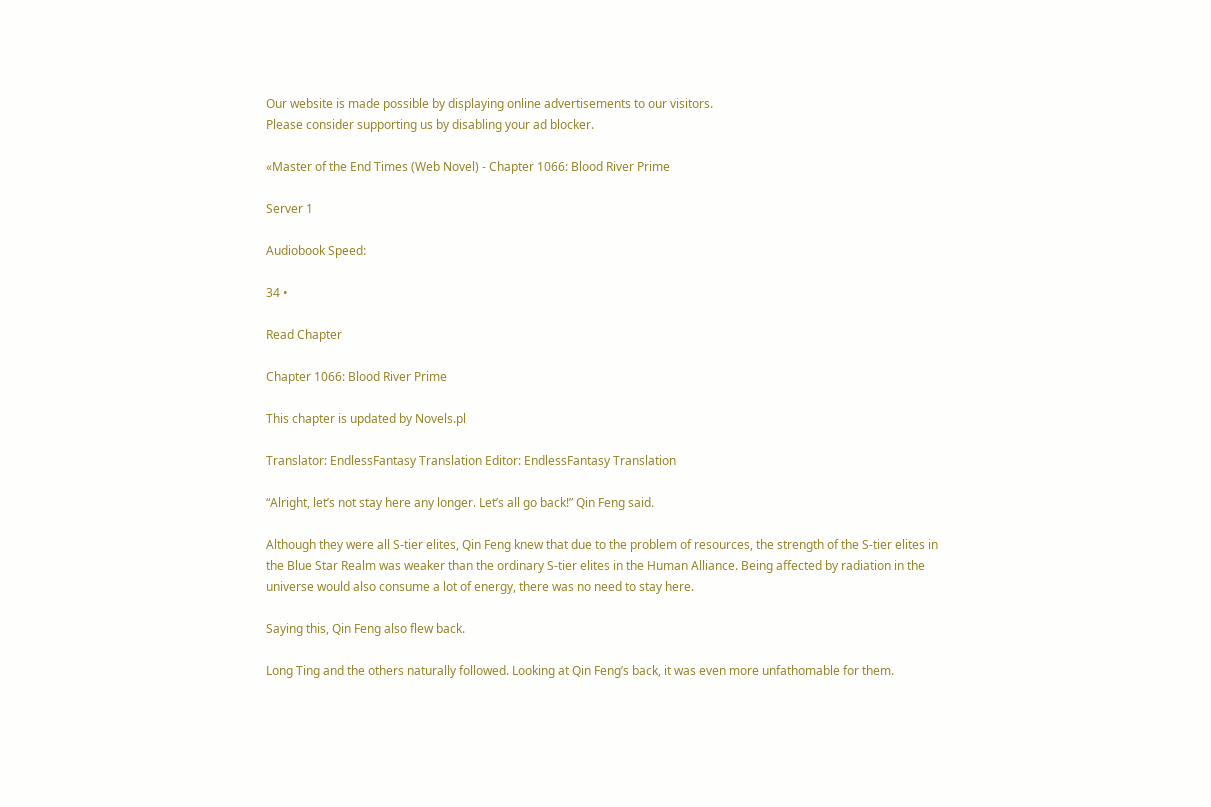Our website is made possible by displaying online advertisements to our visitors.
Please consider supporting us by disabling your ad blocker.

«Master of the End Times (Web Novel) - Chapter 1066: Blood River Prime

Server 1

Audiobook Speed:

34 •

Read Chapter

Chapter 1066: Blood River Prime

This chapter is updated by Novels.pl

Translator: EndlessFantasy Translation Editor: EndlessFantasy Translation

“Alright, let’s not stay here any longer. Let’s all go back!” Qin Feng said.

Although they were all S-tier elites, Qin Feng knew that due to the problem of resources, the strength of the S-tier elites in the Blue Star Realm was weaker than the ordinary S-tier elites in the Human Alliance. Being affected by radiation in the universe would also consume a lot of energy, there was no need to stay here.

Saying this, Qin Feng also flew back.

Long Ting and the others naturally followed. Looking at Qin Feng’s back, it was even more unfathomable for them.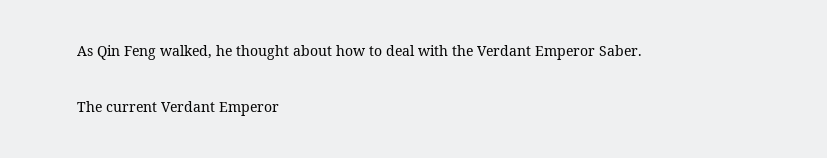As Qin Feng walked, he thought about how to deal with the Verdant Emperor Saber.

The current Verdant Emperor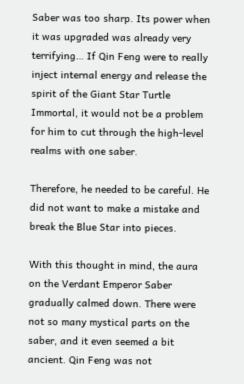Saber was too sharp. Its power when it was upgraded was already very terrifying… If Qin Feng were to really inject internal energy and release the spirit of the Giant Star Turtle Immortal, it would not be a problem for him to cut through the high-level realms with one saber.

Therefore, he needed to be careful. He did not want to make a mistake and break the Blue Star into pieces.

With this thought in mind, the aura on the Verdant Emperor Saber gradually calmed down. There were not so many mystical parts on the saber, and it even seemed a bit ancient. Qin Feng was not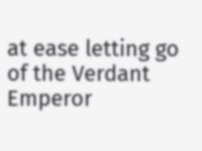at ease letting go of the Verdant Emperor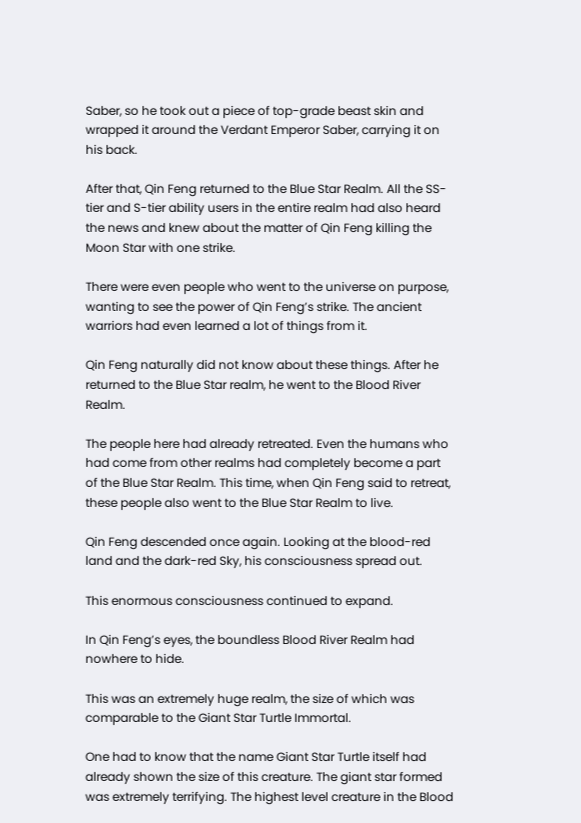Saber, so he took out a piece of top-grade beast skin and wrapped it around the Verdant Emperor Saber, carrying it on his back.

After that, Qin Feng returned to the Blue Star Realm. All the SS-tier and S-tier ability users in the entire realm had also heard the news and knew about the matter of Qin Feng killing the Moon Star with one strike.

There were even people who went to the universe on purpose, wanting to see the power of Qin Feng’s strike. The ancient warriors had even learned a lot of things from it.

Qin Feng naturally did not know about these things. After he returned to the Blue Star realm, he went to the Blood River Realm.

The people here had already retreated. Even the humans who had come from other realms had completely become a part of the Blue Star Realm. This time, when Qin Feng said to retreat, these people also went to the Blue Star Realm to live.

Qin Feng descended once again. Looking at the blood-red land and the dark-red Sky, his consciousness spread out.

This enormous consciousness continued to expand.

In Qin Feng’s eyes, the boundless Blood River Realm had nowhere to hide.

This was an extremely huge realm, the size of which was comparable to the Giant Star Turtle Immortal.

One had to know that the name Giant Star Turtle itself had already shown the size of this creature. The giant star formed was extremely terrifying. The highest level creature in the Blood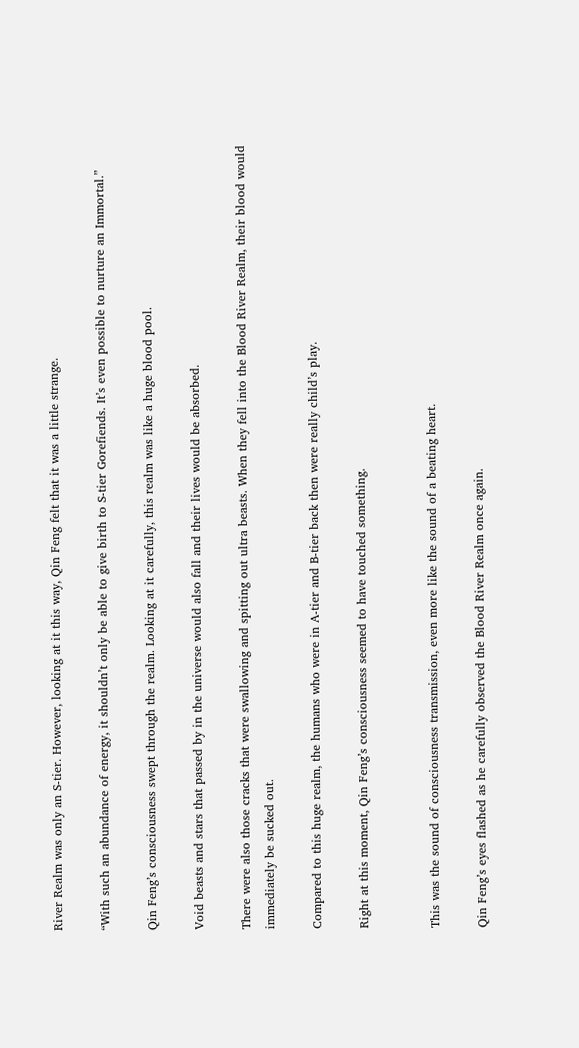River Realm was only an S-tier. However, looking at it this way, Qin Feng felt that it was a little strange.

“With such an abundance of energy, it shouldn’t only be able to give birth to S-tier Gorefiends. It’s even possible to nurture an Immortal.”

Qin Feng’s consciousness swept through the realm. Looking at it carefully, this realm was like a huge blood pool.

Void beasts and stars that passed by in the universe would also fall and their lives would be absorbed.

There were also those cracks that were swallowing and spitting out ultra beasts. When they fell into the Blood River Realm, their blood would immediately be sucked out.

Compared to this huge realm, the humans who were in A-tier and B-tier back then were really child’s play.

Right at this moment, Qin Feng’s consciousness seemed to have touched something.


This was the sound of consciousness transmission, even more like the sound of a beating heart.

Qin Feng’s eyes flashed as he carefully observed the Blood River Realm once again.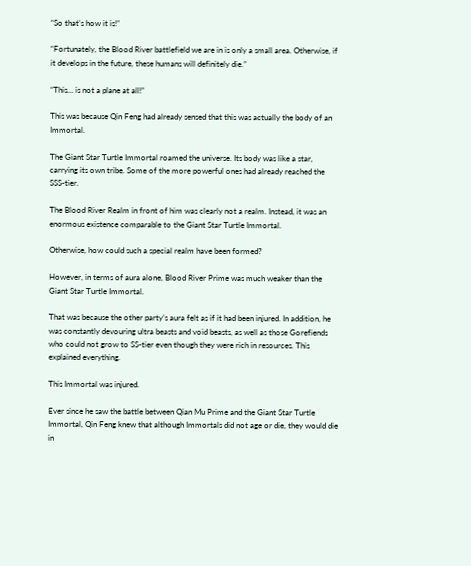“So that’s how it is!”

“Fortunately, the Blood River battlefield we are in is only a small area. Otherwise, if it develops in the future, these humans will definitely die.”

“This… is not a plane at all!”

This was because Qin Feng had already sensed that this was actually the body of an Immortal.

The Giant Star Turtle Immortal roamed the universe. Its body was like a star, carrying its own tribe. Some of the more powerful ones had already reached the SSS-tier.

The Blood River Realm in front of him was clearly not a realm. Instead, it was an enormous existence comparable to the Giant Star Turtle Immortal.

Otherwise, how could such a special realm have been formed?

However, in terms of aura alone, Blood River Prime was much weaker than the Giant Star Turtle Immortal.

That was because the other party’s aura felt as if it had been injured. In addition, he was constantly devouring ultra beasts and void beasts, as well as those Gorefiends who could not grow to SS-tier even though they were rich in resources. This explained everything.

This Immortal was injured.

Ever since he saw the battle between Qian Mu Prime and the Giant Star Turtle Immortal, Qin Feng knew that although Immortals did not age or die, they would die in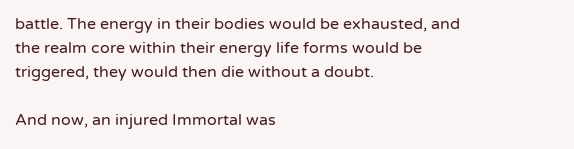battle. The energy in their bodies would be exhausted, and the realm core within their energy life forms would be triggered, they would then die without a doubt.

And now, an injured Immortal was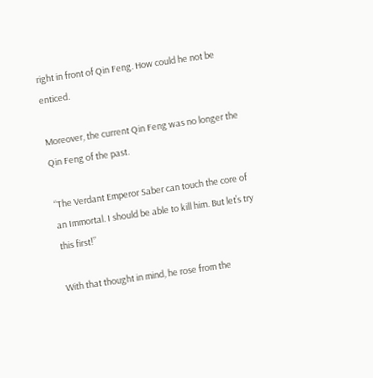right in front of Qin Feng. How could he not be enticed.

Moreover, the current Qin Feng was no longer the Qin Feng of the past.

“The Verdant Emperor Saber can touch the core of an Immortal. I should be able to kill him. But let’s try this first!”

With that thought in mind, he rose from the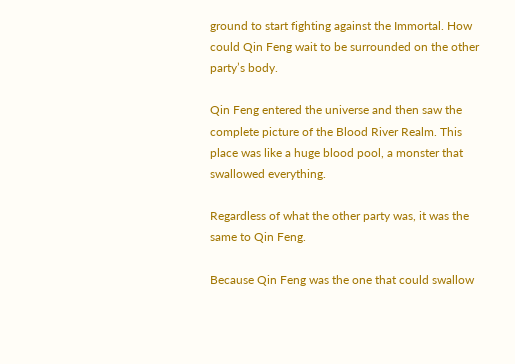ground to start fighting against the Immortal. How could Qin Feng wait to be surrounded on the other party’s body.

Qin Feng entered the universe and then saw the complete picture of the Blood River Realm. This place was like a huge blood pool, a monster that swallowed everything.

Regardless of what the other party was, it was the same to Qin Feng.

Because Qin Feng was the one that could swallow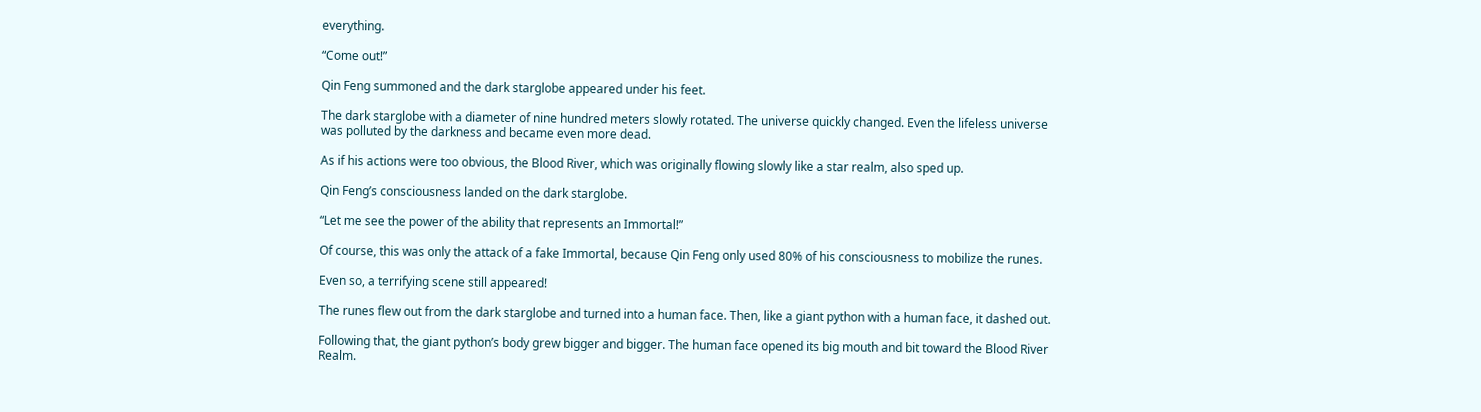everything.

“Come out!”

Qin Feng summoned and the dark starglobe appeared under his feet.

The dark starglobe with a diameter of nine hundred meters slowly rotated. The universe quickly changed. Even the lifeless universe was polluted by the darkness and became even more dead.

As if his actions were too obvious, the Blood River, which was originally flowing slowly like a star realm, also sped up.

Qin Feng’s consciousness landed on the dark starglobe.

“Let me see the power of the ability that represents an Immortal!”

Of course, this was only the attack of a fake Immortal, because Qin Feng only used 80% of his consciousness to mobilize the runes.

Even so, a terrifying scene still appeared!

The runes flew out from the dark starglobe and turned into a human face. Then, like a giant python with a human face, it dashed out.

Following that, the giant python’s body grew bigger and bigger. The human face opened its big mouth and bit toward the Blood River Realm.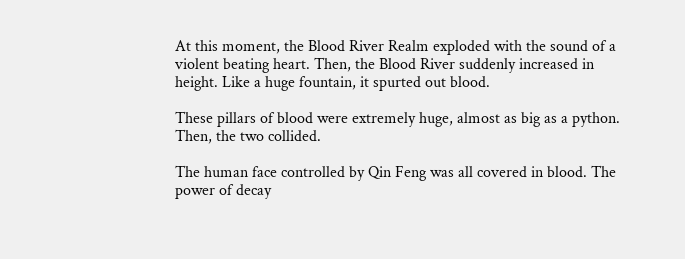At this moment, the Blood River Realm exploded with the sound of a violent beating heart. Then, the Blood River suddenly increased in height. Like a huge fountain, it spurted out blood.

These pillars of blood were extremely huge, almost as big as a python. Then, the two collided.

The human face controlled by Qin Feng was all covered in blood. The power of decay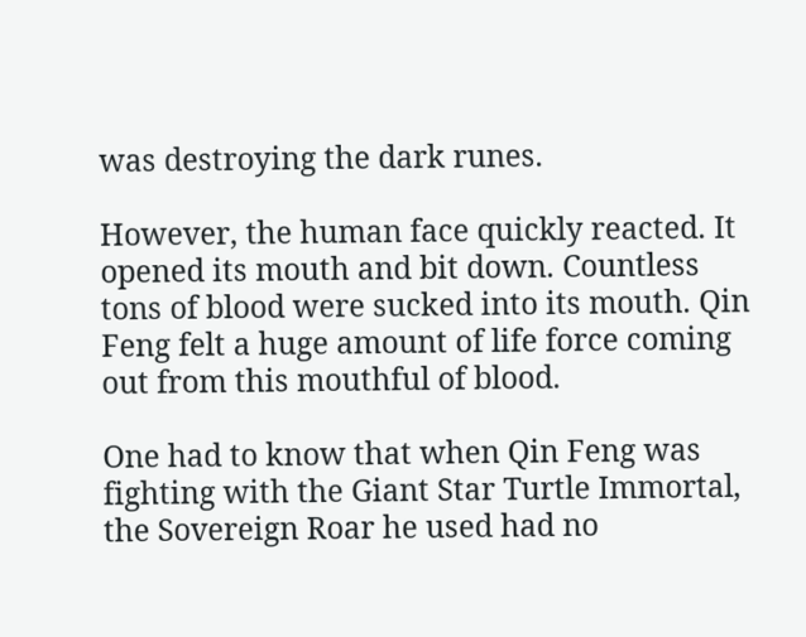was destroying the dark runes.

However, the human face quickly reacted. It opened its mouth and bit down. Countless tons of blood were sucked into its mouth. Qin Feng felt a huge amount of life force coming out from this mouthful of blood.

One had to know that when Qin Feng was fighting with the Giant Star Turtle Immortal, the Sovereign Roar he used had no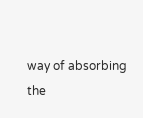way of absorbing the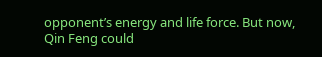opponent’s energy and life force. But now, Qin Feng could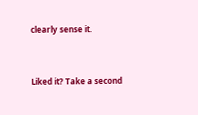clearly sense it.


Liked it? Take a second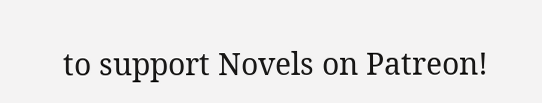to support Novels on Patreon!